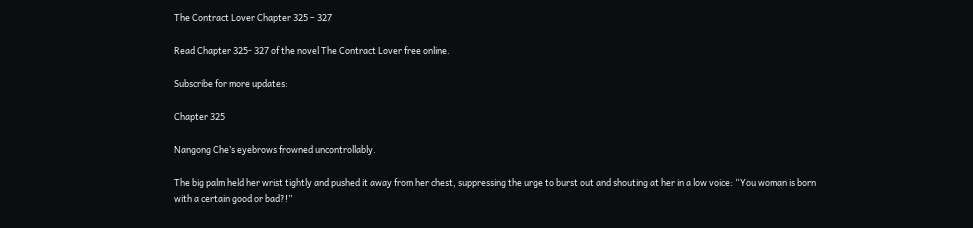The Contract Lover Chapter 325 – 327

Read Chapter 325- 327 of the novel The Contract Lover free online.

Subscribe for more updates:

Chapter 325

Nangong Che’s eyebrows frowned uncontrollably.

The big palm held her wrist tightly and pushed it away from her chest, suppressing the urge to burst out and shouting at her in a low voice: “You woman is born with a certain good or bad?!”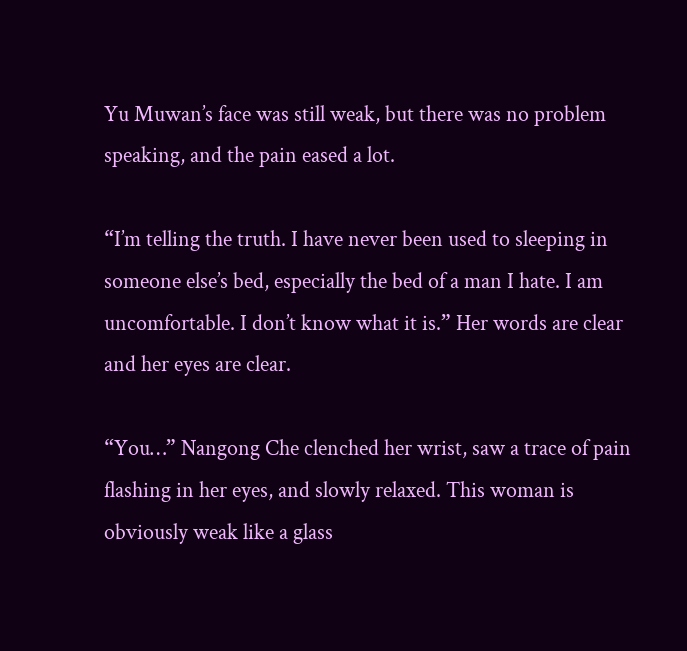Yu Muwan’s face was still weak, but there was no problem speaking, and the pain eased a lot.

“I’m telling the truth. I have never been used to sleeping in someone else’s bed, especially the bed of a man I hate. I am uncomfortable. I don’t know what it is.” Her words are clear and her eyes are clear.

“You…” Nangong Che clenched her wrist, saw a trace of pain flashing in her eyes, and slowly relaxed. This woman is obviously weak like a glass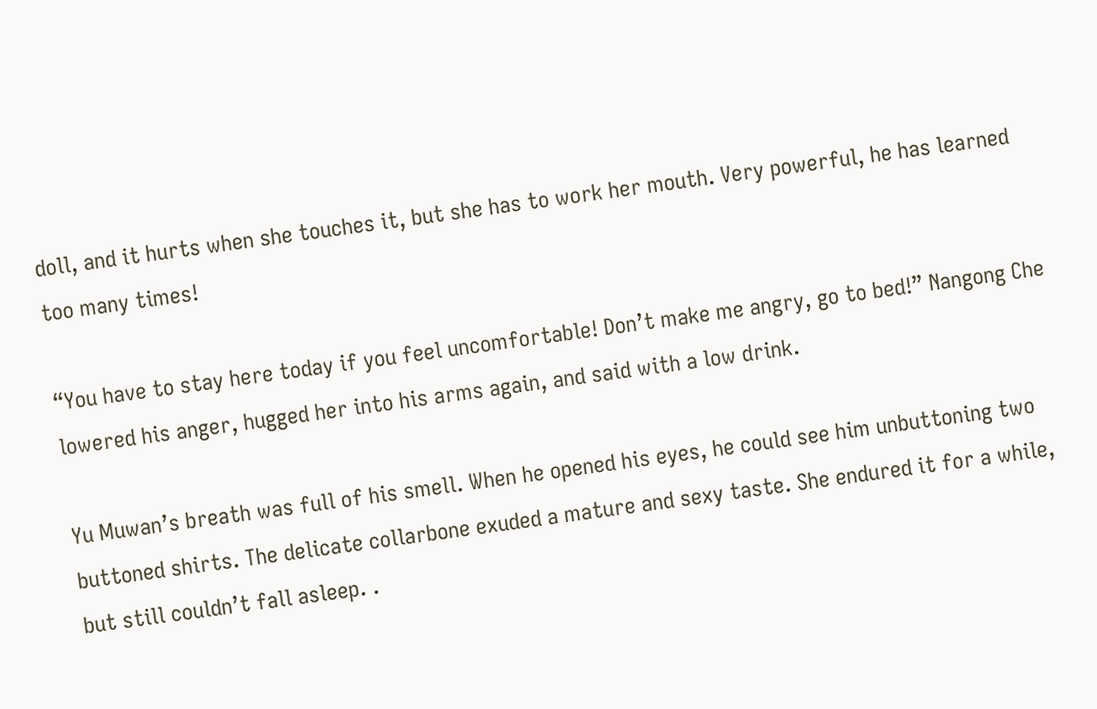doll, and it hurts when she touches it, but she has to work her mouth. Very powerful, he has learned too many times!

“You have to stay here today if you feel uncomfortable! Don’t make me angry, go to bed!” Nangong Che lowered his anger, hugged her into his arms again, and said with a low drink.

Yu Muwan’s breath was full of his smell. When he opened his eyes, he could see him unbuttoning two buttoned shirts. The delicate collarbone exuded a mature and sexy taste. She endured it for a while, but still couldn’t fall asleep. .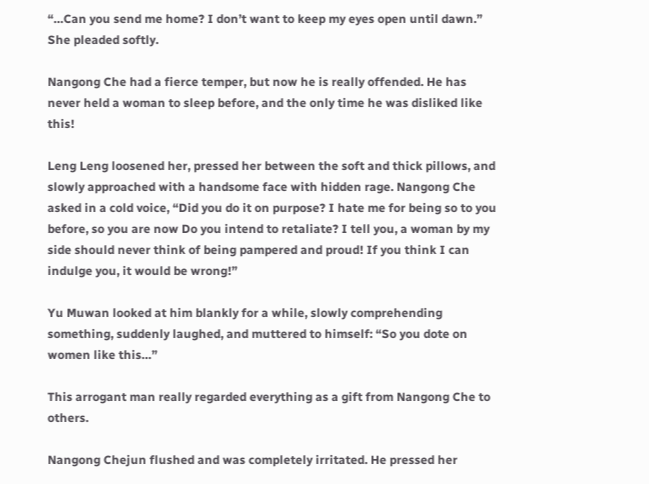“…Can you send me home? I don’t want to keep my eyes open until dawn.” She pleaded softly.

Nangong Che had a fierce temper, but now he is really offended. He has never held a woman to sleep before, and the only time he was disliked like this!

Leng Leng loosened her, pressed her between the soft and thick pillows, and slowly approached with a handsome face with hidden rage. Nangong Che asked in a cold voice, “Did you do it on purpose? I hate me for being so to you before, so you are now Do you intend to retaliate? I tell you, a woman by my side should never think of being pampered and proud! If you think I can indulge you, it would be wrong!”

Yu Muwan looked at him blankly for a while, slowly comprehending something, suddenly laughed, and muttered to himself: “So you dote on women like this…”

This arrogant man really regarded everything as a gift from Nangong Che to others.

Nangong Chejun flushed and was completely irritated. He pressed her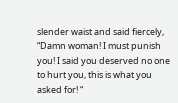slender waist and said fiercely, “Damn woman! I must punish you! I said you deserved no one to hurt you, this is what you asked for! “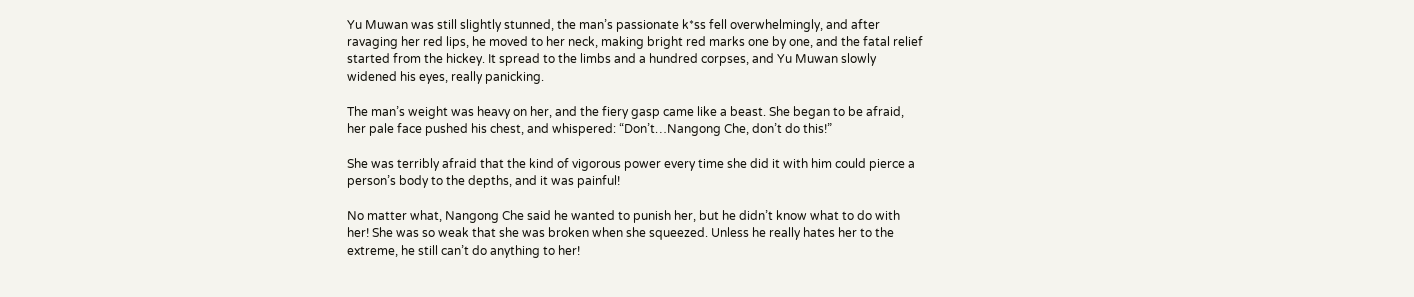Yu Muwan was still slightly stunned, the man’s passionate k*ss fell overwhelmingly, and after ravaging her red lips, he moved to her neck, making bright red marks one by one, and the fatal relief started from the hickey. It spread to the limbs and a hundred corpses, and Yu Muwan slowly widened his eyes, really panicking.

The man’s weight was heavy on her, and the fiery gasp came like a beast. She began to be afraid, her pale face pushed his chest, and whispered: “Don’t…Nangong Che, don’t do this!”

She was terribly afraid that the kind of vigorous power every time she did it with him could pierce a person’s body to the depths, and it was painful!

No matter what, Nangong Che said he wanted to punish her, but he didn’t know what to do with her! She was so weak that she was broken when she squeezed. Unless he really hates her to the extreme, he still can’t do anything to her!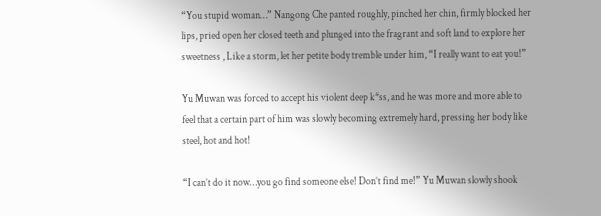“You stupid woman…” Nangong Che panted roughly, pinched her chin, firmly blocked her lips, pried open her closed teeth and plunged into the fragrant and soft land to explore her sweetness , Like a storm, let her petite body tremble under him, “I really want to eat you!”

Yu Muwan was forced to accept his violent deep k*ss, and he was more and more able to feel that a certain part of him was slowly becoming extremely hard, pressing her body like steel, hot and hot!

“I can’t do it now…you go find someone else! Don’t find me!” Yu Muwan slowly shook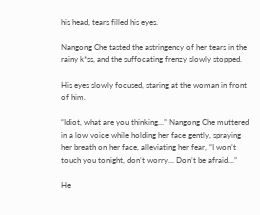his head, tears filled his eyes.

Nangong Che tasted the astringency of her tears in the rainy k*ss, and the suffocating frenzy slowly stopped.

His eyes slowly focused, staring at the woman in front of him.

“Idiot, what are you thinking…” Nangong Che muttered in a low voice while holding her face gently, spraying her breath on her face, alleviating her fear, “I won’t touch you tonight, don’t worry… Don’t be afraid…”

He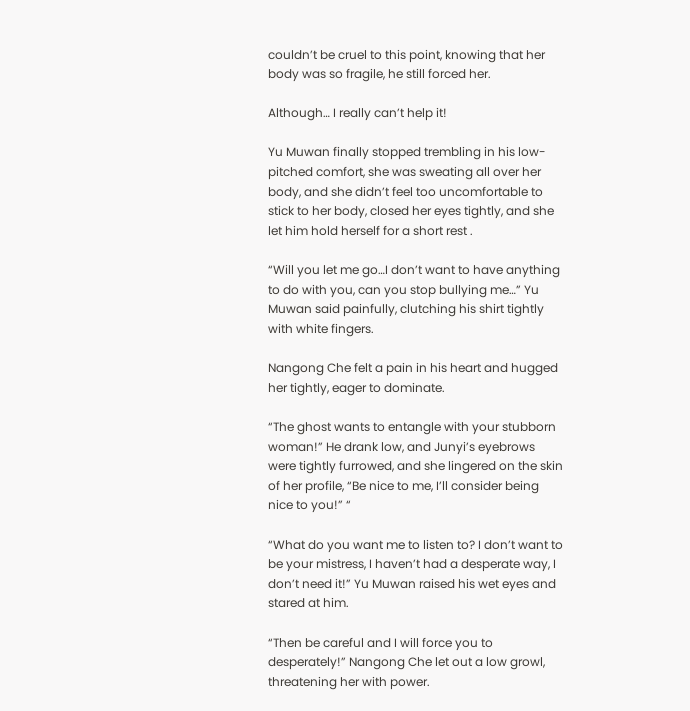couldn’t be cruel to this point, knowing that her body was so fragile, he still forced her.

Although… I really can’t help it!

Yu Muwan finally stopped trembling in his low-pitched comfort, she was sweating all over her body, and she didn’t feel too uncomfortable to stick to her body, closed her eyes tightly, and she let him hold herself for a short rest .

“Will you let me go…I don’t want to have anything to do with you, can you stop bullying me…” Yu Muwan said painfully, clutching his shirt tightly with white fingers.

Nangong Che felt a pain in his heart and hugged her tightly, eager to dominate.

“The ghost wants to entangle with your stubborn woman!” He drank low, and Junyi’s eyebrows were tightly furrowed, and she lingered on the skin of her profile, “Be nice to me, I’ll consider being nice to you!” “

“What do you want me to listen to? I don’t want to be your mistress, I haven’t had a desperate way, I don’t need it!” Yu Muwan raised his wet eyes and stared at him.

“Then be careful and I will force you to desperately!” Nangong Che let out a low growl, threatening her with power.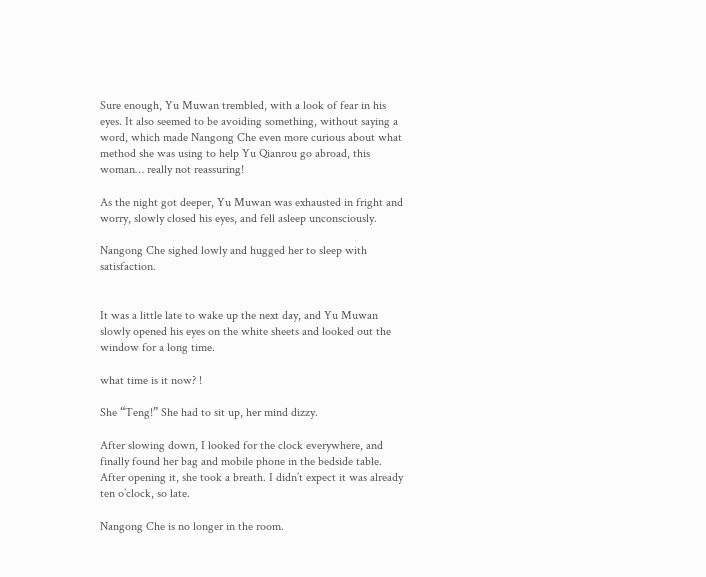Sure enough, Yu Muwan trembled, with a look of fear in his eyes. It also seemed to be avoiding something, without saying a word, which made Nangong Che even more curious about what method she was using to help Yu Qianrou go abroad, this woman… really not reassuring!

As the night got deeper, Yu Muwan was exhausted in fright and worry, slowly closed his eyes, and fell asleep unconsciously.

Nangong Che sighed lowly and hugged her to sleep with satisfaction.


It was a little late to wake up the next day, and Yu Muwan slowly opened his eyes on the white sheets and looked out the window for a long time.

what time is it now? !

She “Teng!” She had to sit up, her mind dizzy.

After slowing down, I looked for the clock everywhere, and finally found her bag and mobile phone in the bedside table. After opening it, she took a breath. I didn’t expect it was already ten o’clock, so late.

Nangong Che is no longer in the room.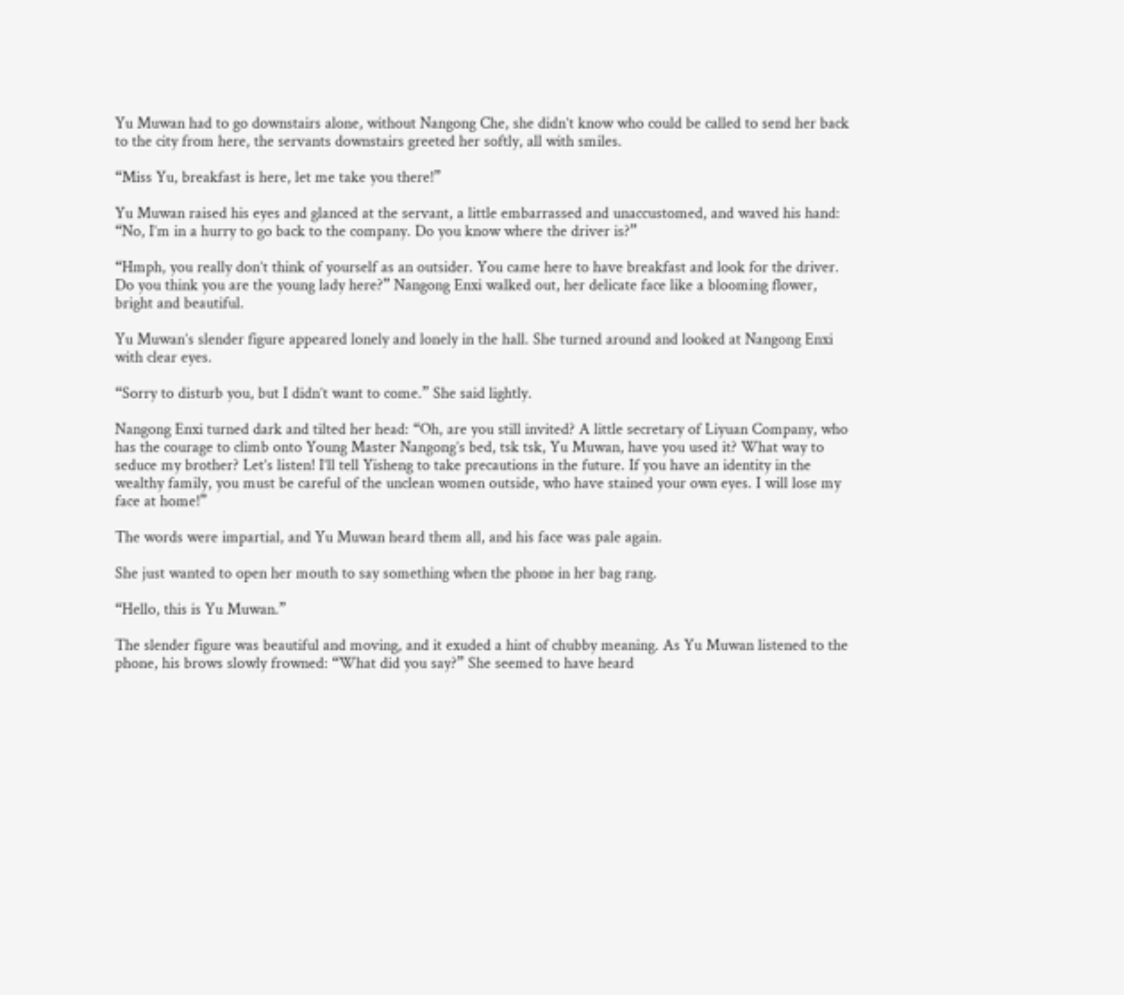Yu Muwan had to go downstairs alone, without Nangong Che, she didn’t know who could be called to send her back to the city from here, the servants downstairs greeted her softly, all with smiles.

“Miss Yu, breakfast is here, let me take you there!”

Yu Muwan raised his eyes and glanced at the servant, a little embarrassed and unaccustomed, and waved his hand: “No, I’m in a hurry to go back to the company. Do you know where the driver is?”

“Hmph, you really don’t think of yourself as an outsider. You came here to have breakfast and look for the driver. Do you think you are the young lady here?” Nangong Enxi walked out, her delicate face like a blooming flower, bright and beautiful.

Yu Muwan’s slender figure appeared lonely and lonely in the hall. She turned around and looked at Nangong Enxi with clear eyes.

“Sorry to disturb you, but I didn’t want to come.” She said lightly.

Nangong Enxi turned dark and tilted her head: “Oh, are you still invited? A little secretary of Liyuan Company, who has the courage to climb onto Young Master Nangong’s bed, tsk tsk, Yu Muwan, have you used it? What way to seduce my brother? Let’s listen! I’ll tell Yisheng to take precautions in the future. If you have an identity in the wealthy family, you must be careful of the unclean women outside, who have stained your own eyes. I will lose my face at home!”

The words were impartial, and Yu Muwan heard them all, and his face was pale again.

She just wanted to open her mouth to say something when the phone in her bag rang.

“Hello, this is Yu Muwan.”

The slender figure was beautiful and moving, and it exuded a hint of chubby meaning. As Yu Muwan listened to the phone, his brows slowly frowned: “What did you say?” She seemed to have heard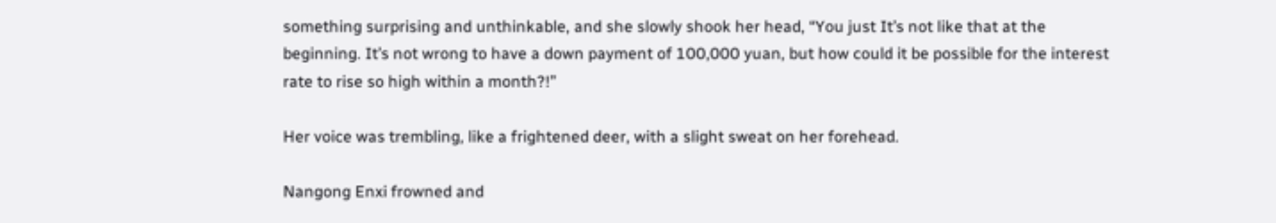something surprising and unthinkable, and she slowly shook her head, “You just It’s not like that at the beginning. It’s not wrong to have a down payment of 100,000 yuan, but how could it be possible for the interest rate to rise so high within a month?!”

Her voice was trembling, like a frightened deer, with a slight sweat on her forehead.

Nangong Enxi frowned and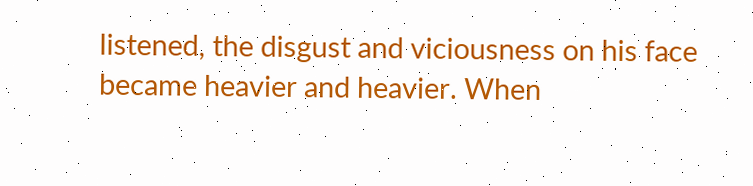listened, the disgust and viciousness on his face became heavier and heavier. When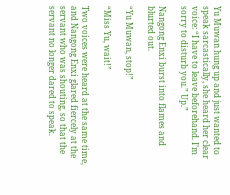Yu Muwan hung up and just wanted to speak sarcastically, she heard her clear voice: “I have to leave beforehand. I’m sorry to disturb you.” Up.”

Nangong Enxi burst into flames and blurted out.

“Yu Muwan, stop!”

“Miss Yu, wait!”

Two voices were heard at the same time, and Nangong Enxi glared fiercely at the servant who was shouting, so that the servant no longer dared to speak.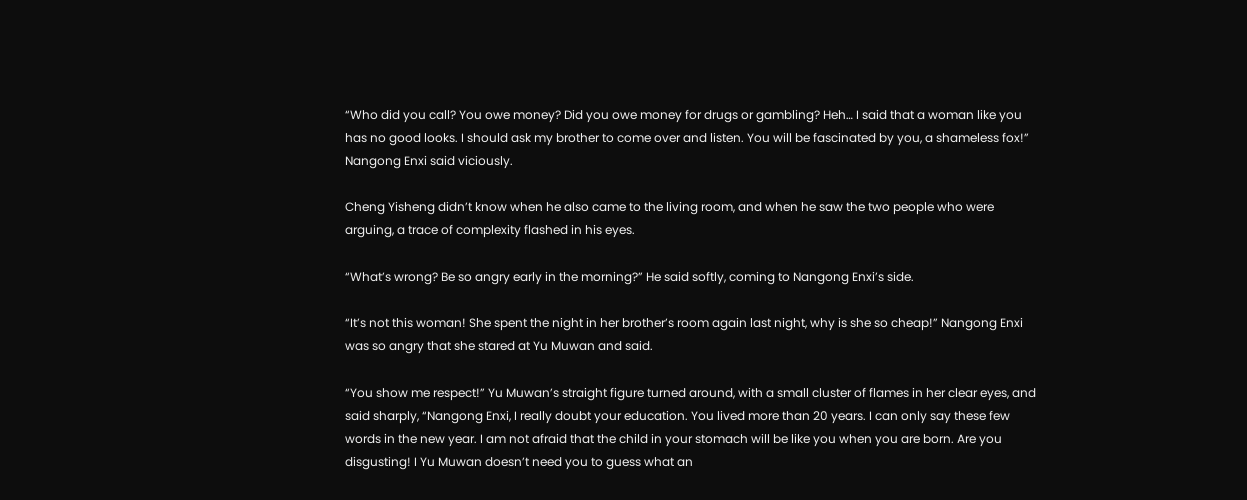“Who did you call? You owe money? Did you owe money for drugs or gambling? Heh… I said that a woman like you has no good looks. I should ask my brother to come over and listen. You will be fascinated by you, a shameless fox!” Nangong Enxi said viciously.

Cheng Yisheng didn’t know when he also came to the living room, and when he saw the two people who were arguing, a trace of complexity flashed in his eyes.

“What’s wrong? Be so angry early in the morning?” He said softly, coming to Nangong Enxi’s side.

“It’s not this woman! She spent the night in her brother’s room again last night, why is she so cheap!” Nangong Enxi was so angry that she stared at Yu Muwan and said.

“You show me respect!” Yu Muwan’s straight figure turned around, with a small cluster of flames in her clear eyes, and said sharply, “Nangong Enxi, I really doubt your education. You lived more than 20 years. I can only say these few words in the new year. I am not afraid that the child in your stomach will be like you when you are born. Are you disgusting! I Yu Muwan doesn’t need you to guess what an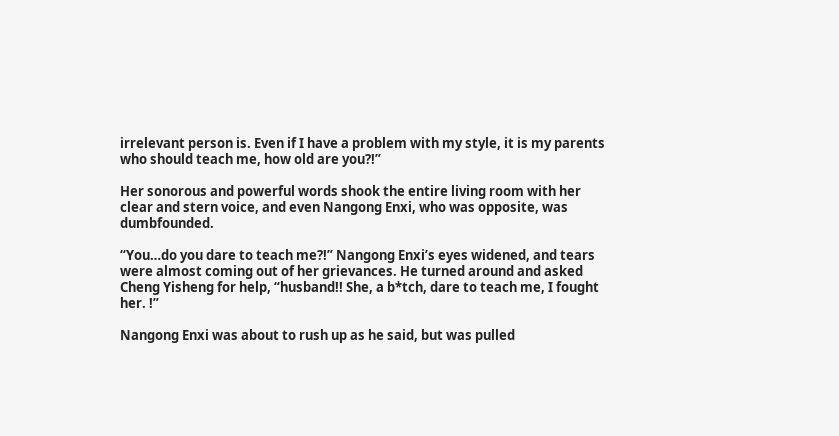irrelevant person is. Even if I have a problem with my style, it is my parents who should teach me, how old are you?!”

Her sonorous and powerful words shook the entire living room with her clear and stern voice, and even Nangong Enxi, who was opposite, was dumbfounded.

“You…do you dare to teach me?!” Nangong Enxi’s eyes widened, and tears were almost coming out of her grievances. He turned around and asked Cheng Yisheng for help, “husband!! She, a b*tch, dare to teach me, I fought her. !”

Nangong Enxi was about to rush up as he said, but was pulled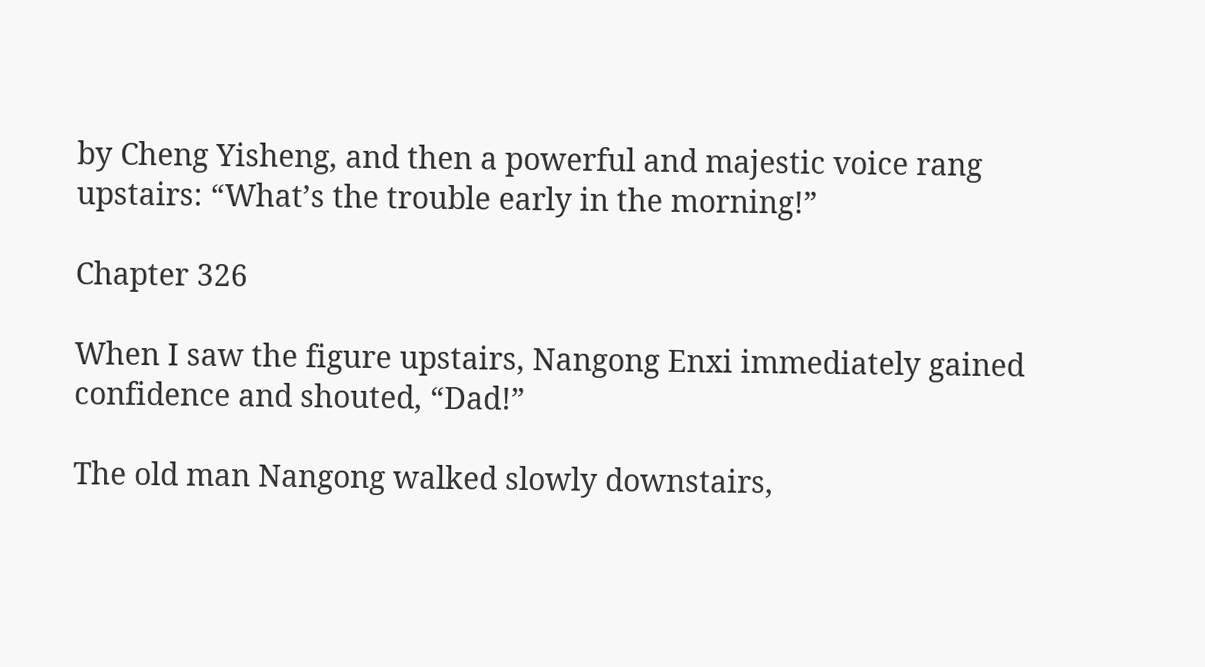by Cheng Yisheng, and then a powerful and majestic voice rang upstairs: “What’s the trouble early in the morning!”

Chapter 326

When I saw the figure upstairs, Nangong Enxi immediately gained confidence and shouted, “Dad!”

The old man Nangong walked slowly downstairs,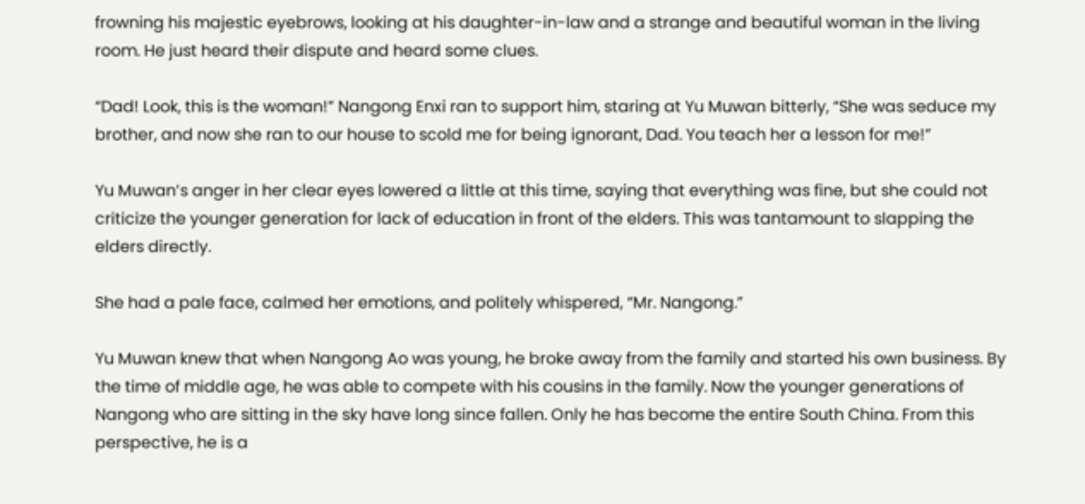frowning his majestic eyebrows, looking at his daughter-in-law and a strange and beautiful woman in the living room. He just heard their dispute and heard some clues.

“Dad! Look, this is the woman!” Nangong Enxi ran to support him, staring at Yu Muwan bitterly, “She was seduce my brother, and now she ran to our house to scold me for being ignorant, Dad. You teach her a lesson for me!”

Yu Muwan’s anger in her clear eyes lowered a little at this time, saying that everything was fine, but she could not criticize the younger generation for lack of education in front of the elders. This was tantamount to slapping the elders directly.

She had a pale face, calmed her emotions, and politely whispered, “Mr. Nangong.”

Yu Muwan knew that when Nangong Ao was young, he broke away from the family and started his own business. By the time of middle age, he was able to compete with his cousins in the family. Now the younger generations of Nangong who are sitting in the sky have long since fallen. Only he has become the entire South China. From this perspective, he is a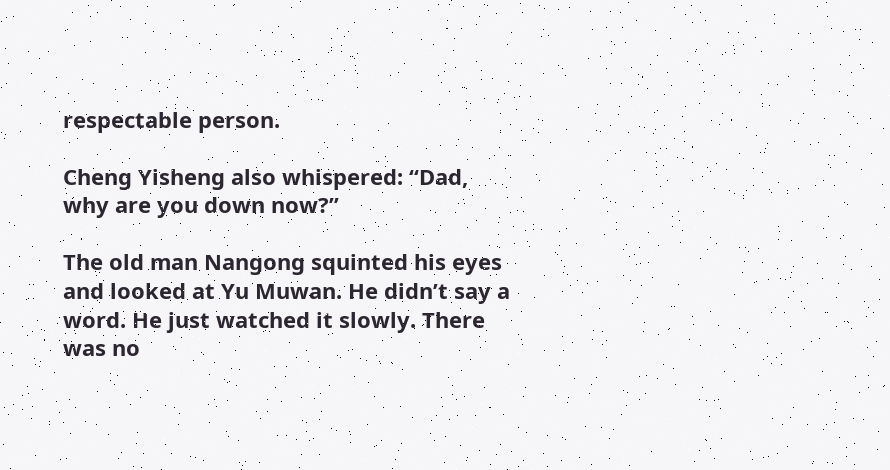respectable person.

Cheng Yisheng also whispered: “Dad, why are you down now?”

The old man Nangong squinted his eyes and looked at Yu Muwan. He didn’t say a word. He just watched it slowly. There was no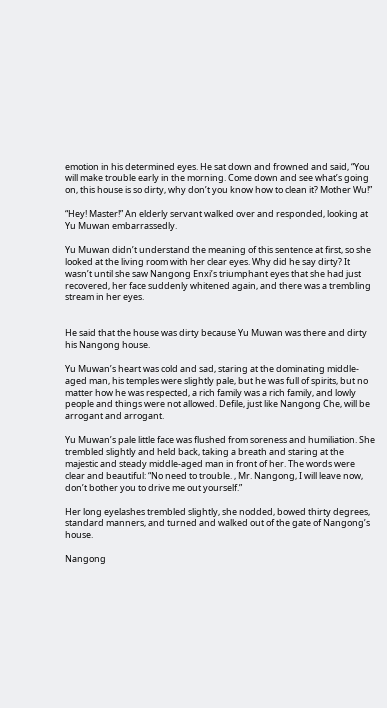emotion in his determined eyes. He sat down and frowned and said, “You will make trouble early in the morning. Come down and see what’s going on, this house is so dirty, why don’t you know how to clean it? Mother Wu!”

“Hey! Master!” An elderly servant walked over and responded, looking at Yu Muwan embarrassedly.

Yu Muwan didn’t understand the meaning of this sentence at first, so she looked at the living room with her clear eyes. Why did he say dirty? It wasn’t until she saw Nangong Enxi’s triumphant eyes that she had just recovered, her face suddenly whitened again, and there was a trembling stream in her eyes.


He said that the house was dirty because Yu Muwan was there and dirty his Nangong house.

Yu Muwan’s heart was cold and sad, staring at the dominating middle-aged man, his temples were slightly pale, but he was full of spirits, but no matter how he was respected, a rich family was a rich family, and lowly people and things were not allowed. Defile, just like Nangong Che, will be arrogant and arrogant.

Yu Muwan’s pale little face was flushed from soreness and humiliation. She trembled slightly and held back, taking a breath and staring at the majestic and steady middle-aged man in front of her. The words were clear and beautiful: “No need to trouble. , Mr. Nangong, I will leave now, don’t bother you to drive me out yourself.”

Her long eyelashes trembled slightly, she nodded, bowed thirty degrees, standard manners, and turned and walked out of the gate of Nangong’s house.

Nangong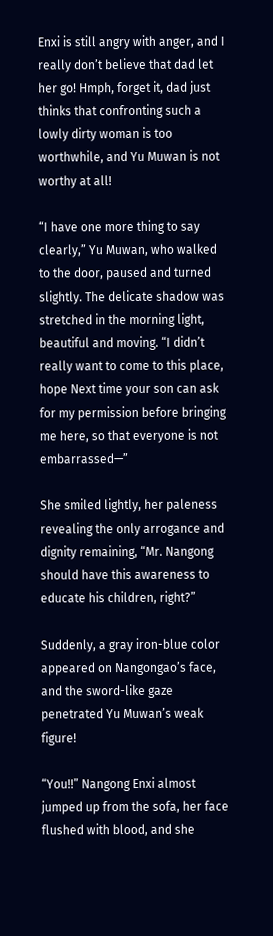Enxi is still angry with anger, and I really don’t believe that dad let her go! Hmph, forget it, dad just thinks that confronting such a lowly dirty woman is too worthwhile, and Yu Muwan is not worthy at all!

“I have one more thing to say clearly,” Yu Muwan, who walked to the door, paused and turned slightly. The delicate shadow was stretched in the morning light, beautiful and moving. “I didn’t really want to come to this place, hope Next time your son can ask for my permission before bringing me here, so that everyone is not embarrassed—”

She smiled lightly, her paleness revealing the only arrogance and dignity remaining, “Mr. Nangong should have this awareness to educate his children, right?”

Suddenly, a gray iron-blue color appeared on Nangongao’s face, and the sword-like gaze penetrated Yu Muwan’s weak figure!

“You!!” Nangong Enxi almost jumped up from the sofa, her face flushed with blood, and she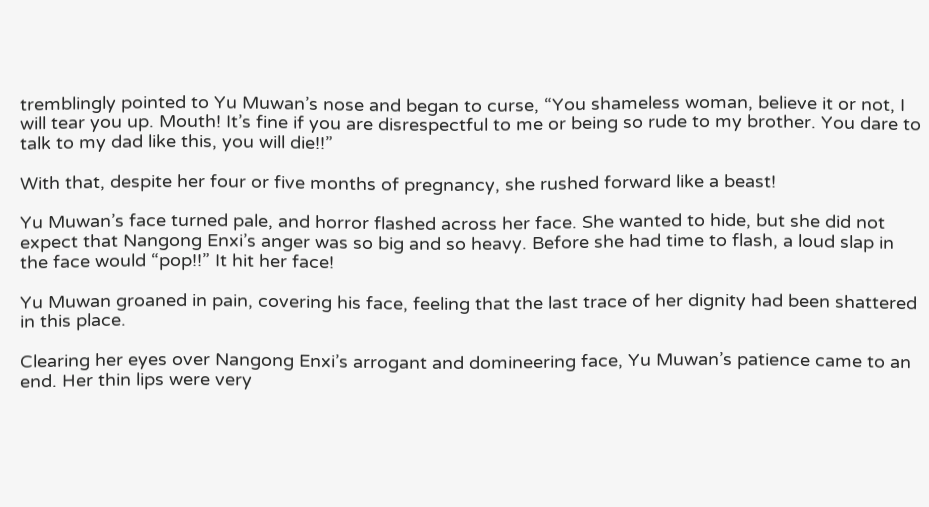tremblingly pointed to Yu Muwan’s nose and began to curse, “You shameless woman, believe it or not, I will tear you up. Mouth! It’s fine if you are disrespectful to me or being so rude to my brother. You dare to talk to my dad like this, you will die!!”

With that, despite her four or five months of pregnancy, she rushed forward like a beast!

Yu Muwan’s face turned pale, and horror flashed across her face. She wanted to hide, but she did not expect that Nangong Enxi’s anger was so big and so heavy. Before she had time to flash, a loud slap in the face would “pop!!” It hit her face!

Yu Muwan groaned in pain, covering his face, feeling that the last trace of her dignity had been shattered in this place.

Clearing her eyes over Nangong Enxi’s arrogant and domineering face, Yu Muwan’s patience came to an end. Her thin lips were very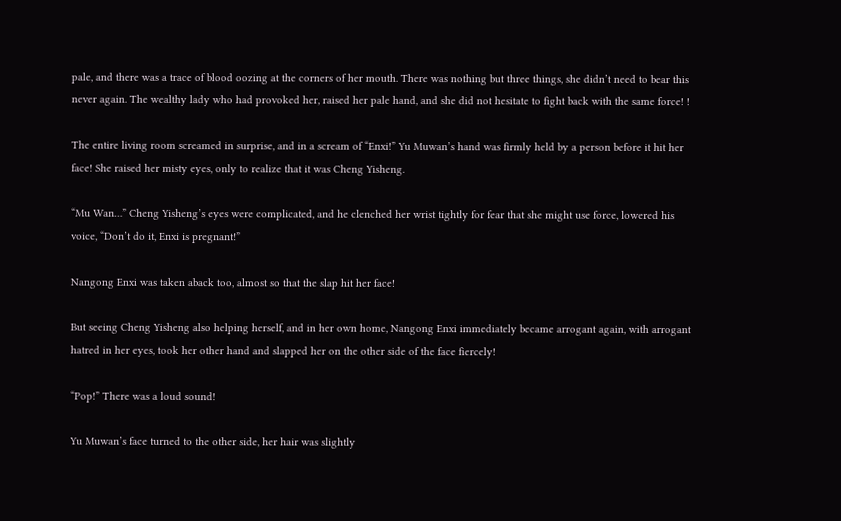pale, and there was a trace of blood oozing at the corners of her mouth. There was nothing but three things, she didn’t need to bear this never again. The wealthy lady who had provoked her, raised her pale hand, and she did not hesitate to fight back with the same force! !

The entire living room screamed in surprise, and in a scream of “Enxi!” Yu Muwan’s hand was firmly held by a person before it hit her face! She raised her misty eyes, only to realize that it was Cheng Yisheng.

“Mu Wan…” Cheng Yisheng’s eyes were complicated, and he clenched her wrist tightly for fear that she might use force, lowered his voice, “Don’t do it, Enxi is pregnant!”

Nangong Enxi was taken aback too, almost so that the slap hit her face!

But seeing Cheng Yisheng also helping herself, and in her own home, Nangong Enxi immediately became arrogant again, with arrogant hatred in her eyes, took her other hand and slapped her on the other side of the face fiercely!

“Pop!” There was a loud sound!

Yu Muwan’s face turned to the other side, her hair was slightly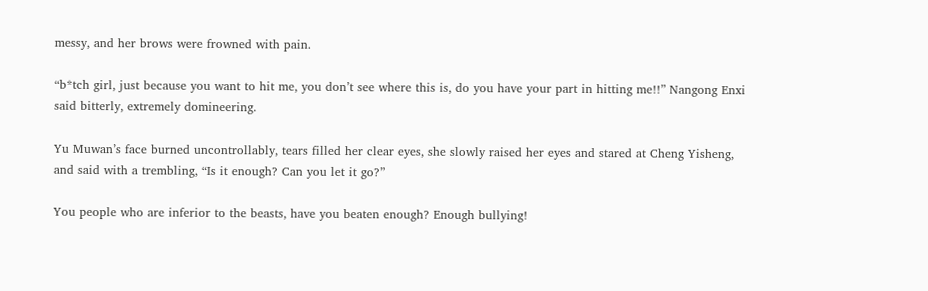messy, and her brows were frowned with pain.

“b*tch girl, just because you want to hit me, you don’t see where this is, do you have your part in hitting me!!” Nangong Enxi said bitterly, extremely domineering.

Yu Muwan’s face burned uncontrollably, tears filled her clear eyes, she slowly raised her eyes and stared at Cheng Yisheng, and said with a trembling, “Is it enough? Can you let it go?”

You people who are inferior to the beasts, have you beaten enough? Enough bullying!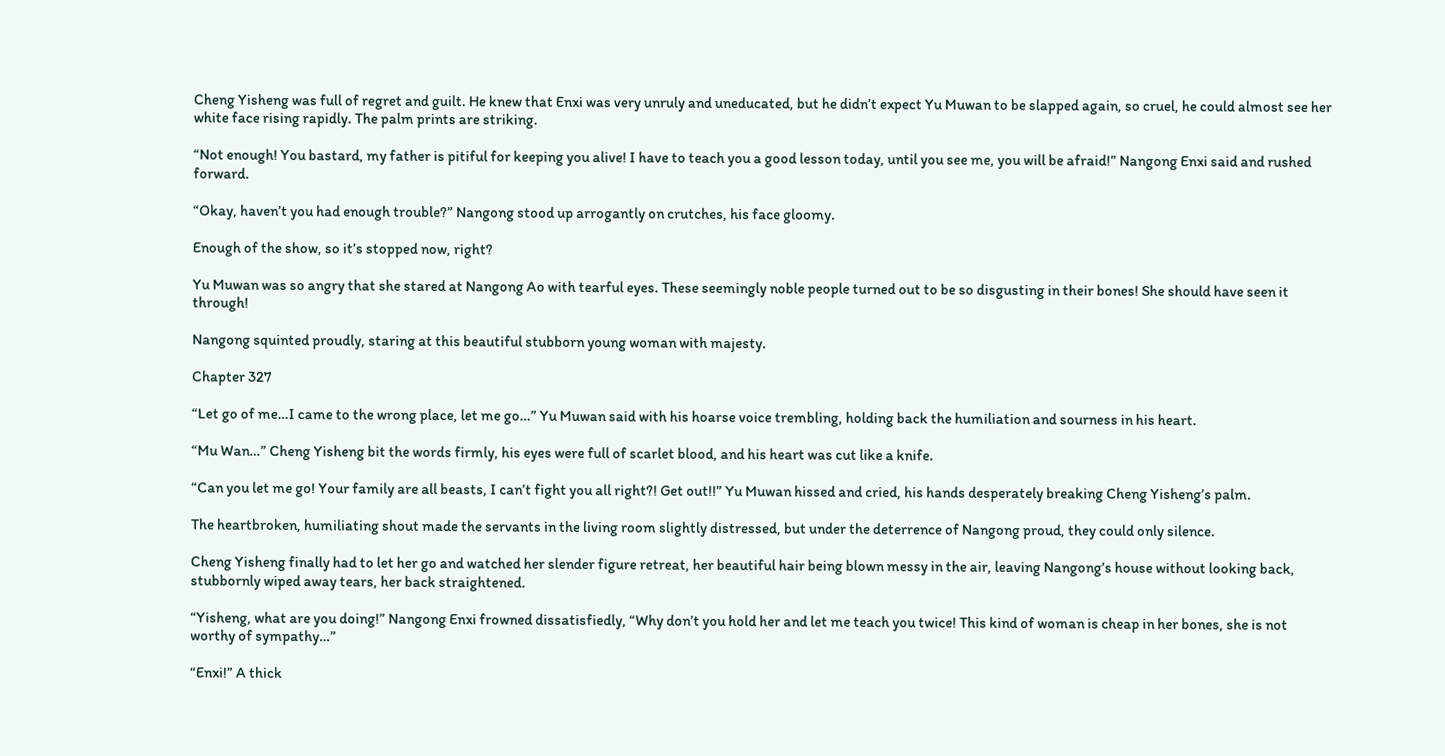Cheng Yisheng was full of regret and guilt. He knew that Enxi was very unruly and uneducated, but he didn’t expect Yu Muwan to be slapped again, so cruel, he could almost see her white face rising rapidly. The palm prints are striking.

“Not enough! You bastard, my father is pitiful for keeping you alive! I have to teach you a good lesson today, until you see me, you will be afraid!” Nangong Enxi said and rushed forward.

“Okay, haven’t you had enough trouble?” Nangong stood up arrogantly on crutches, his face gloomy.

Enough of the show, so it’s stopped now, right?

Yu Muwan was so angry that she stared at Nangong Ao with tearful eyes. These seemingly noble people turned out to be so disgusting in their bones! She should have seen it through!

Nangong squinted proudly, staring at this beautiful stubborn young woman with majesty.

Chapter 327

“Let go of me…I came to the wrong place, let me go…” Yu Muwan said with his hoarse voice trembling, holding back the humiliation and sourness in his heart.

“Mu Wan…” Cheng Yisheng bit the words firmly, his eyes were full of scarlet blood, and his heart was cut like a knife.

“Can you let me go! Your family are all beasts, I can’t fight you all right?! Get out!!” Yu Muwan hissed and cried, his hands desperately breaking Cheng Yisheng’s palm.

The heartbroken, humiliating shout made the servants in the living room slightly distressed, but under the deterrence of Nangong proud, they could only silence.

Cheng Yisheng finally had to let her go and watched her slender figure retreat, her beautiful hair being blown messy in the air, leaving Nangong’s house without looking back, stubbornly wiped away tears, her back straightened.

“Yisheng, what are you doing!” Nangong Enxi frowned dissatisfiedly, “Why don’t you hold her and let me teach you twice! This kind of woman is cheap in her bones, she is not worthy of sympathy…”

“Enxi!” A thick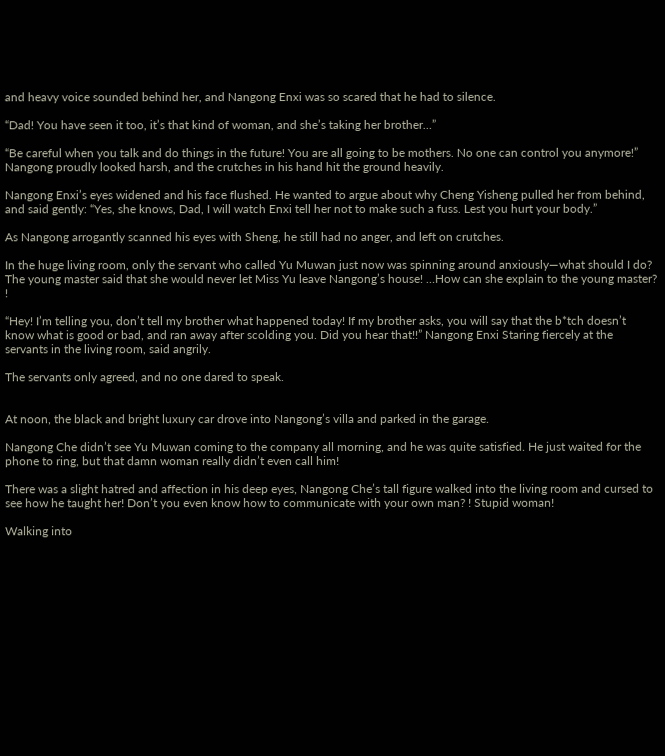and heavy voice sounded behind her, and Nangong Enxi was so scared that he had to silence.

“Dad! You have seen it too, it’s that kind of woman, and she’s taking her brother…”

“Be careful when you talk and do things in the future! You are all going to be mothers. No one can control you anymore!” Nangong proudly looked harsh, and the crutches in his hand hit the ground heavily.

Nangong Enxi’s eyes widened and his face flushed. He wanted to argue about why Cheng Yisheng pulled her from behind, and said gently: “Yes, she knows, Dad, I will watch Enxi tell her not to make such a fuss. Lest you hurt your body.”

As Nangong arrogantly scanned his eyes with Sheng, he still had no anger, and left on crutches.

In the huge living room, only the servant who called Yu Muwan just now was spinning around anxiously—what should I do? The young master said that she would never let Miss Yu leave Nangong’s house! …How can she explain to the young master? !

“Hey! I’m telling you, don’t tell my brother what happened today! If my brother asks, you will say that the b*tch doesn’t know what is good or bad, and ran away after scolding you. Did you hear that!!” Nangong Enxi Staring fiercely at the servants in the living room, said angrily.

The servants only agreed, and no one dared to speak.


At noon, the black and bright luxury car drove into Nangong’s villa and parked in the garage.

Nangong Che didn’t see Yu Muwan coming to the company all morning, and he was quite satisfied. He just waited for the phone to ring, but that damn woman really didn’t even call him!

There was a slight hatred and affection in his deep eyes, Nangong Che’s tall figure walked into the living room and cursed to see how he taught her! Don’t you even know how to communicate with your own man? ! Stupid woman!

Walking into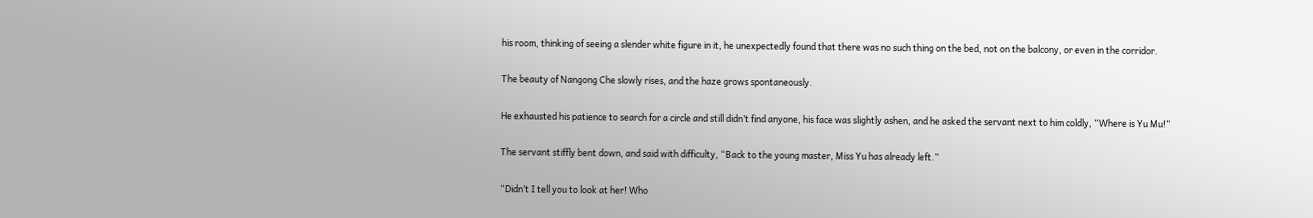his room, thinking of seeing a slender white figure in it, he unexpectedly found that there was no such thing on the bed, not on the balcony, or even in the corridor.

The beauty of Nangong Che slowly rises, and the haze grows spontaneously.

He exhausted his patience to search for a circle and still didn’t find anyone, his face was slightly ashen, and he asked the servant next to him coldly, “Where is Yu Mu!”

The servant stiffly bent down, and said with difficulty, “Back to the young master, Miss Yu has already left.”

“Didn’t I tell you to look at her! Who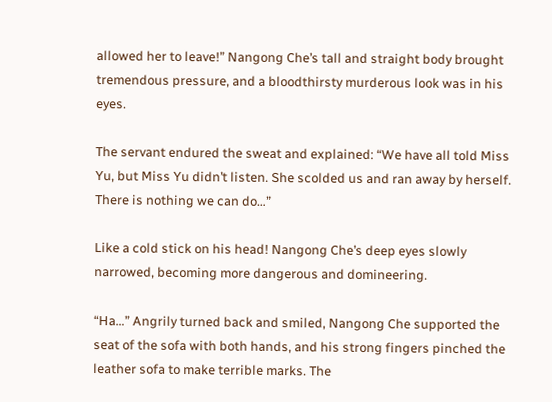allowed her to leave!” Nangong Che’s tall and straight body brought tremendous pressure, and a bloodthirsty murderous look was in his eyes.

The servant endured the sweat and explained: “We have all told Miss Yu, but Miss Yu didn’t listen. She scolded us and ran away by herself. There is nothing we can do…”

Like a cold stick on his head! Nangong Che’s deep eyes slowly narrowed, becoming more dangerous and domineering.

“Ha…” Angrily turned back and smiled, Nangong Che supported the seat of the sofa with both hands, and his strong fingers pinched the leather sofa to make terrible marks. The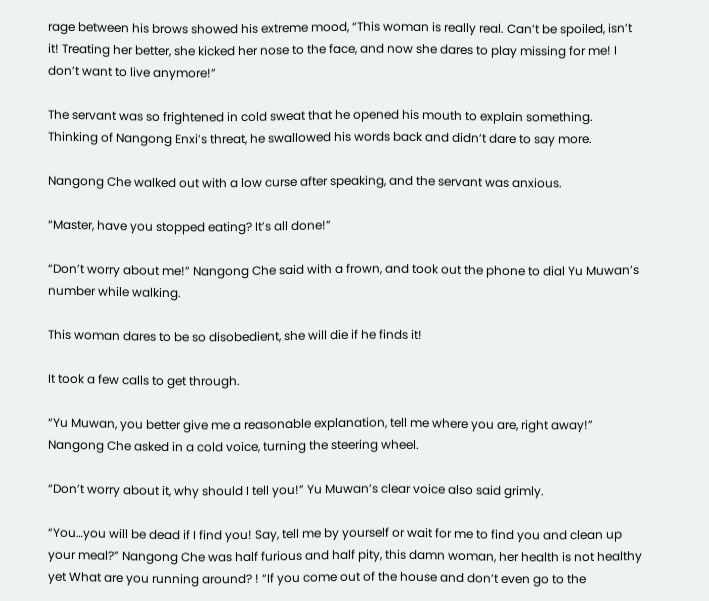rage between his brows showed his extreme mood, “This woman is really real. Can’t be spoiled, isn’t it! Treating her better, she kicked her nose to the face, and now she dares to play missing for me! I don’t want to live anymore!”

The servant was so frightened in cold sweat that he opened his mouth to explain something. Thinking of Nangong Enxi’s threat, he swallowed his words back and didn’t dare to say more.

Nangong Che walked out with a low curse after speaking, and the servant was anxious.

“Master, have you stopped eating? It’s all done!”

“Don’t worry about me!” Nangong Che said with a frown, and took out the phone to dial Yu Muwan’s number while walking.

This woman dares to be so disobedient, she will die if he finds it!

It took a few calls to get through.

“Yu Muwan, you better give me a reasonable explanation, tell me where you are, right away!” Nangong Che asked in a cold voice, turning the steering wheel.

“Don’t worry about it, why should I tell you!” Yu Muwan’s clear voice also said grimly.

“You…you will be dead if I find you! Say, tell me by yourself or wait for me to find you and clean up your meal?” Nangong Che was half furious and half pity, this damn woman, her health is not healthy yet What are you running around? ! “If you come out of the house and don’t even go to the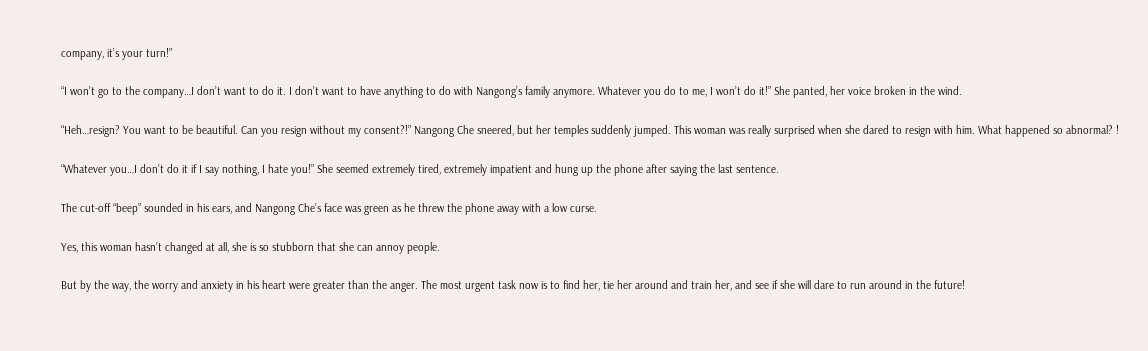company, it’s your turn!”

“I won’t go to the company…I don’t want to do it. I don’t want to have anything to do with Nangong’s family anymore. Whatever you do to me, I won’t do it!” She panted, her voice broken in the wind.

“Heh…resign? You want to be beautiful. Can you resign without my consent?!” Nangong Che sneered, but her temples suddenly jumped. This woman was really surprised when she dared to resign with him. What happened so abnormal? !

“Whatever you…I don’t do it if I say nothing, I hate you!” She seemed extremely tired, extremely impatient and hung up the phone after saying the last sentence.

The cut-off “beep” sounded in his ears, and Nangong Che’s face was green as he threw the phone away with a low curse.

Yes, this woman hasn’t changed at all, she is so stubborn that she can annoy people.

But by the way, the worry and anxiety in his heart were greater than the anger. The most urgent task now is to find her, tie her around and train her, and see if she will dare to run around in the future!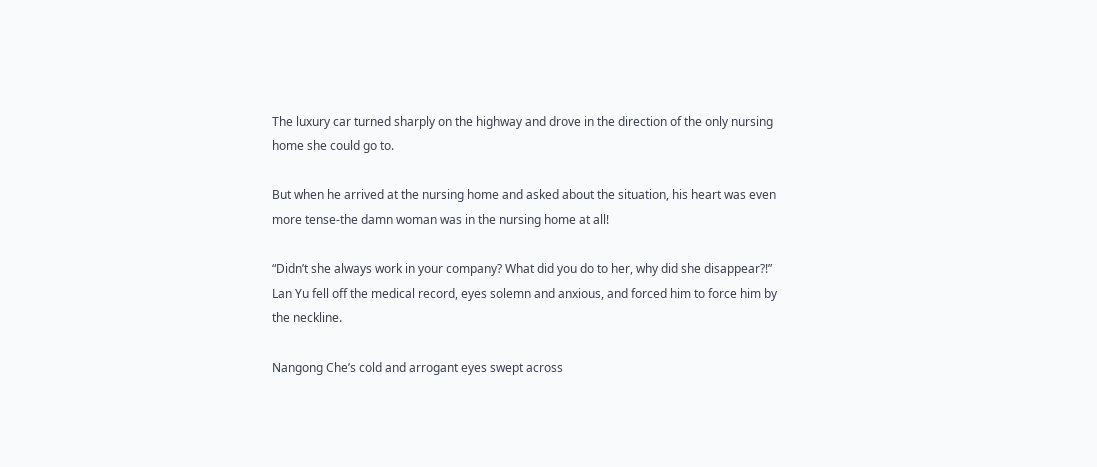The luxury car turned sharply on the highway and drove in the direction of the only nursing home she could go to.

But when he arrived at the nursing home and asked about the situation, his heart was even more tense-the damn woman was in the nursing home at all!

“Didn’t she always work in your company? What did you do to her, why did she disappear?!” Lan Yu fell off the medical record, eyes solemn and anxious, and forced him to force him by the neckline.

Nangong Che’s cold and arrogant eyes swept across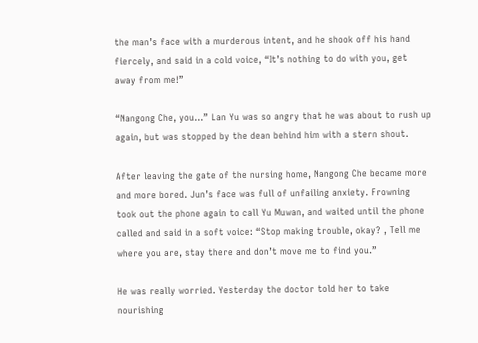the man’s face with a murderous intent, and he shook off his hand fiercely, and said in a cold voice, “It’s nothing to do with you, get away from me!”

“Nangong Che, you…” Lan Yu was so angry that he was about to rush up again, but was stopped by the dean behind him with a stern shout.

After leaving the gate of the nursing home, Nangong Che became more and more bored. Jun’s face was full of unfailing anxiety. Frowning took out the phone again to call Yu Muwan, and waited until the phone called and said in a soft voice: “Stop making trouble, okay? , Tell me where you are, stay there and don’t move me to find you.”

He was really worried. Yesterday the doctor told her to take nourishing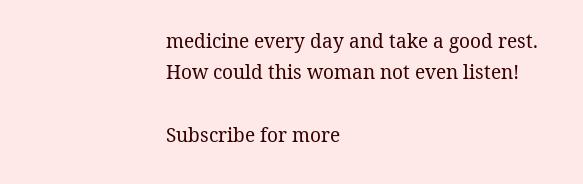medicine every day and take a good rest. How could this woman not even listen!

Subscribe for more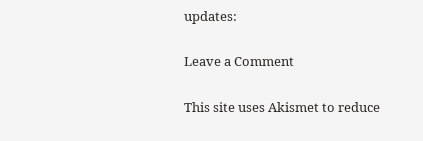updates:

Leave a Comment

This site uses Akismet to reduce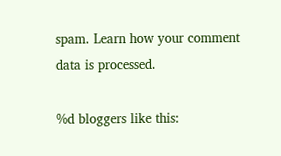spam. Learn how your comment data is processed.

%d bloggers like this: